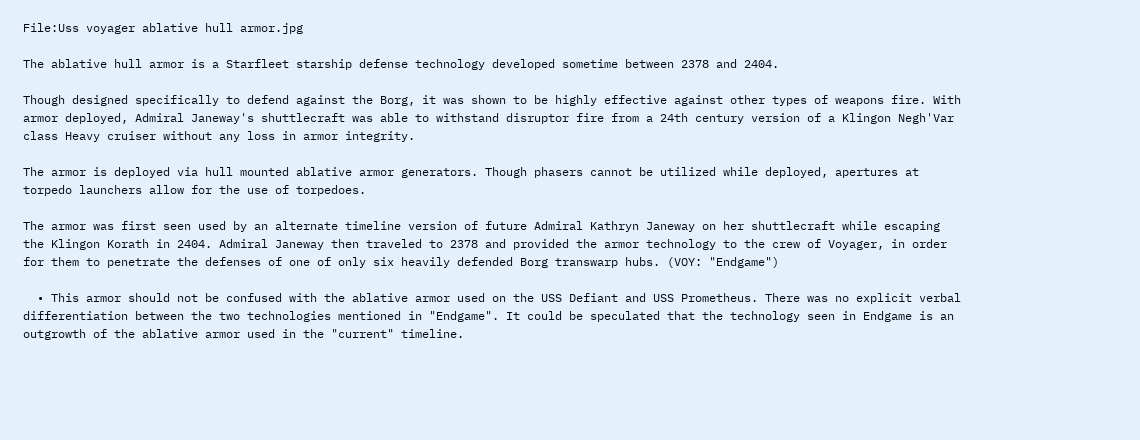File:Uss voyager ablative hull armor.jpg

The ablative hull armor is a Starfleet starship defense technology developed sometime between 2378 and 2404.

Though designed specifically to defend against the Borg, it was shown to be highly effective against other types of weapons fire. With armor deployed, Admiral Janeway's shuttlecraft was able to withstand disruptor fire from a 24th century version of a Klingon Negh'Var class Heavy cruiser without any loss in armor integrity.

The armor is deployed via hull mounted ablative armor generators. Though phasers cannot be utilized while deployed, apertures at torpedo launchers allow for the use of torpedoes.

The armor was first seen used by an alternate timeline version of future Admiral Kathryn Janeway on her shuttlecraft while escaping the Klingon Korath in 2404. Admiral Janeway then traveled to 2378 and provided the armor technology to the crew of Voyager, in order for them to penetrate the defenses of one of only six heavily defended Borg transwarp hubs. (VOY: "Endgame")

  • This armor should not be confused with the ablative armor used on the USS Defiant and USS Prometheus. There was no explicit verbal differentiation between the two technologies mentioned in "Endgame". It could be speculated that the technology seen in Endgame is an outgrowth of the ablative armor used in the "current" timeline.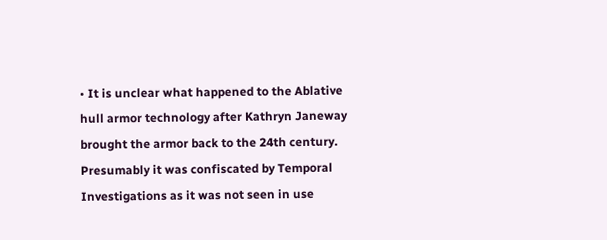• It is unclear what happened to the Ablative hull armor technology after Kathryn Janeway brought the armor back to the 24th century. Presumably it was confiscated by Temporal Investigations as it was not seen in use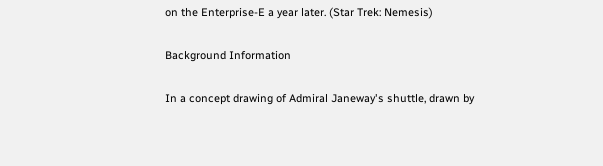on the Enterprise-E a year later. (Star Trek: Nemesis)

Background Information

In a concept drawing of Admiral Janeway's shuttle, drawn by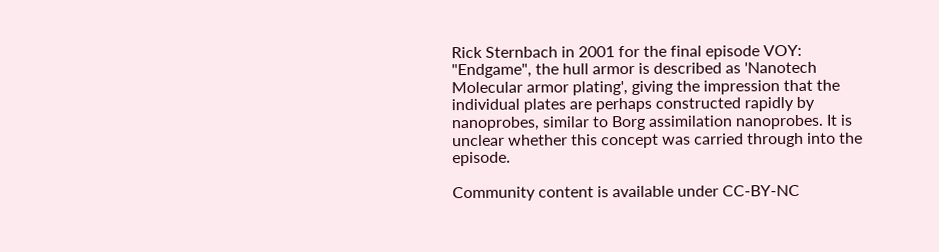Rick Sternbach in 2001 for the final episode VOY: "Endgame", the hull armor is described as 'Nanotech Molecular armor plating', giving the impression that the individual plates are perhaps constructed rapidly by nanoprobes, similar to Borg assimilation nanoprobes. It is unclear whether this concept was carried through into the episode.

Community content is available under CC-BY-NC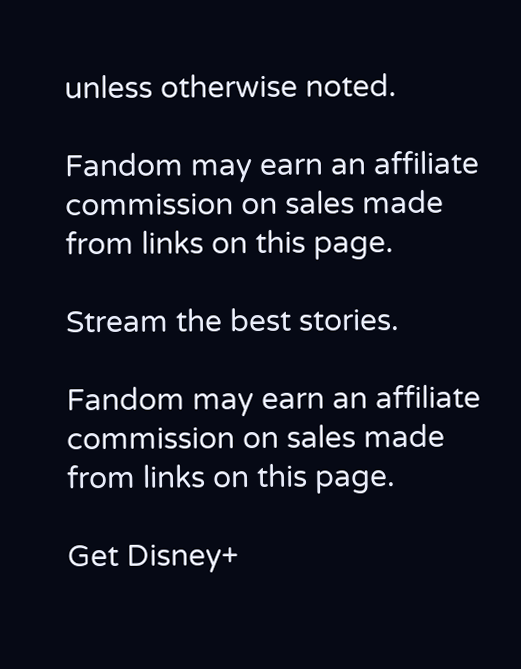unless otherwise noted.

Fandom may earn an affiliate commission on sales made from links on this page.

Stream the best stories.

Fandom may earn an affiliate commission on sales made from links on this page.

Get Disney+